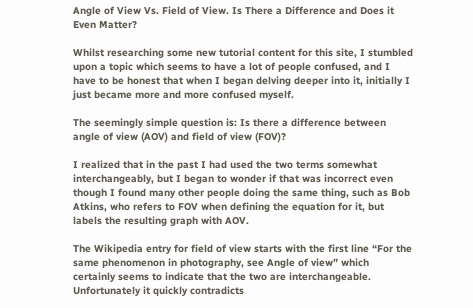Angle of View Vs. Field of View. Is There a Difference and Does it Even Matter?

Whilst researching some new tutorial content for this site, I stumbled upon a topic which seems to have a lot of people confused, and I have to be honest that when I began delving deeper into it, initially I just became more and more confused myself.

The seemingly simple question is: Is there a difference between angle of view (AOV) and field of view (FOV)?

I realized that in the past I had used the two terms somewhat interchangeably, but I began to wonder if that was incorrect even though I found many other people doing the same thing, such as Bob Atkins, who refers to FOV when defining the equation for it, but labels the resulting graph with AOV.

The Wikipedia entry for field of view starts with the first line “For the same phenomenon in photography, see Angle of view” which certainly seems to indicate that the two are interchangeable. Unfortunately it quickly contradicts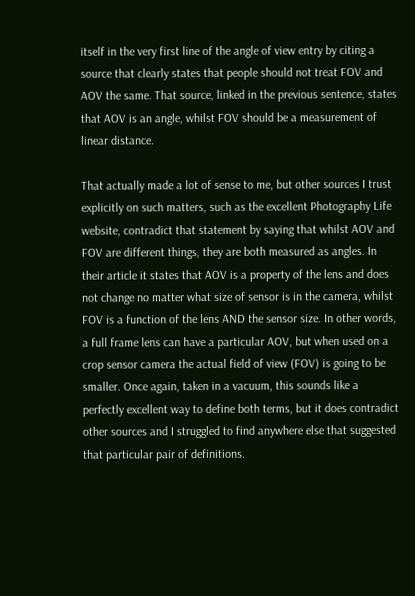itself in the very first line of the angle of view entry by citing a source that clearly states that people should not treat FOV and AOV the same. That source, linked in the previous sentence, states that AOV is an angle, whilst FOV should be a measurement of linear distance.

That actually made a lot of sense to me, but other sources I trust explicitly on such matters, such as the excellent Photography Life website, contradict that statement by saying that whilst AOV and FOV are different things, they are both measured as angles. In their article it states that AOV is a property of the lens and does not change no matter what size of sensor is in the camera, whilst FOV is a function of the lens AND the sensor size. In other words, a full frame lens can have a particular AOV, but when used on a crop sensor camera the actual field of view (FOV) is going to be smaller. Once again, taken in a vacuum, this sounds like a perfectly excellent way to define both terms, but it does contradict other sources and I struggled to find anywhere else that suggested that particular pair of definitions.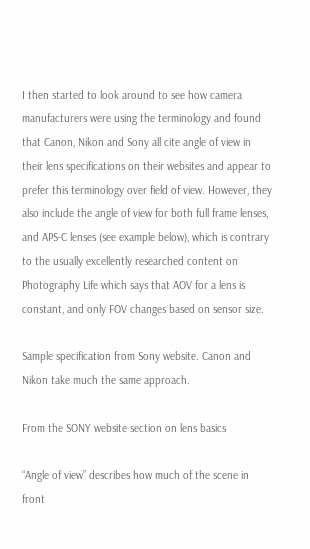I then started to look around to see how camera manufacturers were using the terminology and found that Canon, Nikon and Sony all cite angle of view in their lens specifications on their websites and appear to prefer this terminology over field of view. However, they also include the angle of view for both full frame lenses, and APS-C lenses (see example below), which is contrary to the usually excellently researched content on Photography Life which says that AOV for a lens is constant, and only FOV changes based on sensor size.

Sample specification from Sony website. Canon and Nikon take much the same approach.

From the SONY website section on lens basics

“Angle of view” describes how much of the scene in front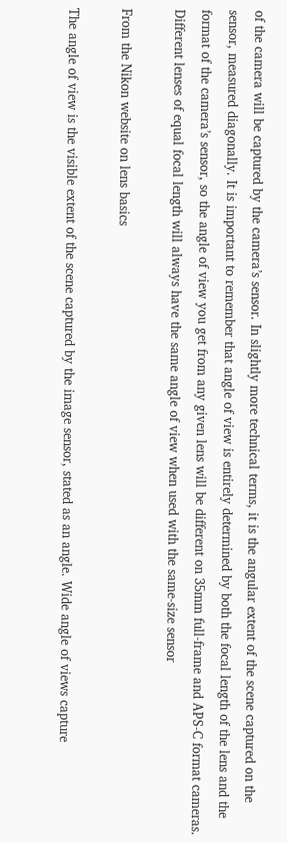of the camera will be captured by the camera’s sensor. In slightly more technical terms, it is the angular extent of the scene captured on the sensor, measured diagonally. It is important to remember that angle of view is entirely determined by both the focal length of the lens and the format of the camera’s sensor, so the angle of view you get from any given lens will be different on 35mm full-frame and APS-C format cameras. Different lenses of equal focal length will always have the same angle of view when used with the same-size sensor

From the Nikon website on lens basics

The angle of view is the visible extent of the scene captured by the image sensor, stated as an angle. Wide angle of views capture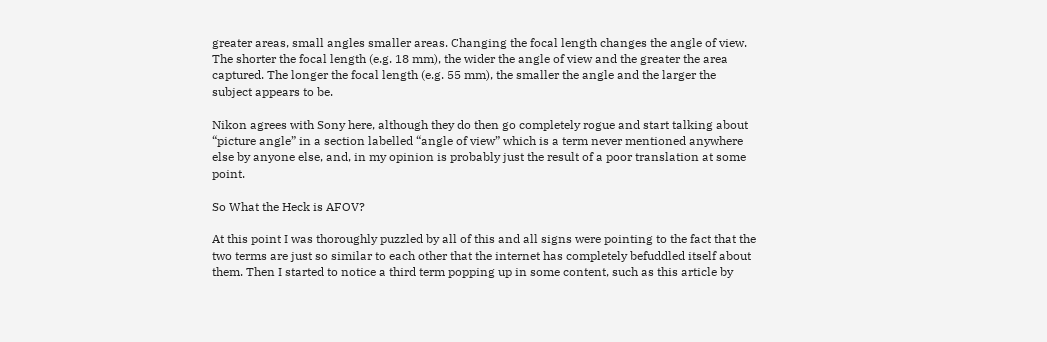greater areas, small angles smaller areas. Changing the focal length changes the angle of view. The shorter the focal length (e.g. 18 mm), the wider the angle of view and the greater the area captured. The longer the focal length (e.g. 55 mm), the smaller the angle and the larger the subject appears to be.

Nikon agrees with Sony here, although they do then go completely rogue and start talking about “picture angle” in a section labelled “angle of view” which is a term never mentioned anywhere else by anyone else, and, in my opinion is probably just the result of a poor translation at some point.

So What the Heck is AFOV?

At this point I was thoroughly puzzled by all of this and all signs were pointing to the fact that the two terms are just so similar to each other that the internet has completely befuddled itself about them. Then I started to notice a third term popping up in some content, such as this article by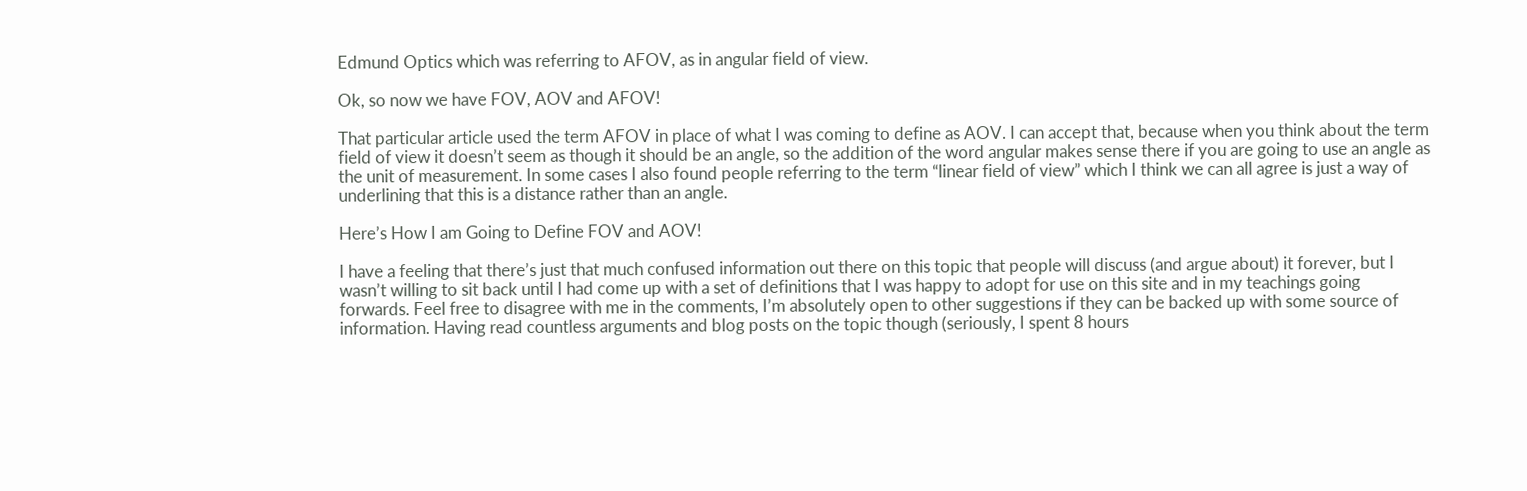Edmund Optics which was referring to AFOV, as in angular field of view.

Ok, so now we have FOV, AOV and AFOV!

That particular article used the term AFOV in place of what I was coming to define as AOV. I can accept that, because when you think about the term field of view it doesn’t seem as though it should be an angle, so the addition of the word angular makes sense there if you are going to use an angle as the unit of measurement. In some cases I also found people referring to the term “linear field of view” which I think we can all agree is just a way of underlining that this is a distance rather than an angle.

Here’s How I am Going to Define FOV and AOV!

I have a feeling that there’s just that much confused information out there on this topic that people will discuss (and argue about) it forever, but I wasn’t willing to sit back until I had come up with a set of definitions that I was happy to adopt for use on this site and in my teachings going forwards. Feel free to disagree with me in the comments, I’m absolutely open to other suggestions if they can be backed up with some source of information. Having read countless arguments and blog posts on the topic though (seriously, I spent 8 hours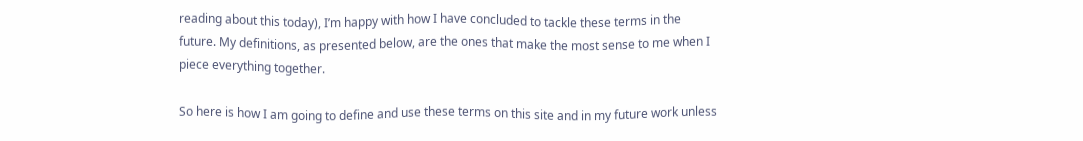reading about this today), I’m happy with how I have concluded to tackle these terms in the future. My definitions, as presented below, are the ones that make the most sense to me when I piece everything together.

So here is how I am going to define and use these terms on this site and in my future work unless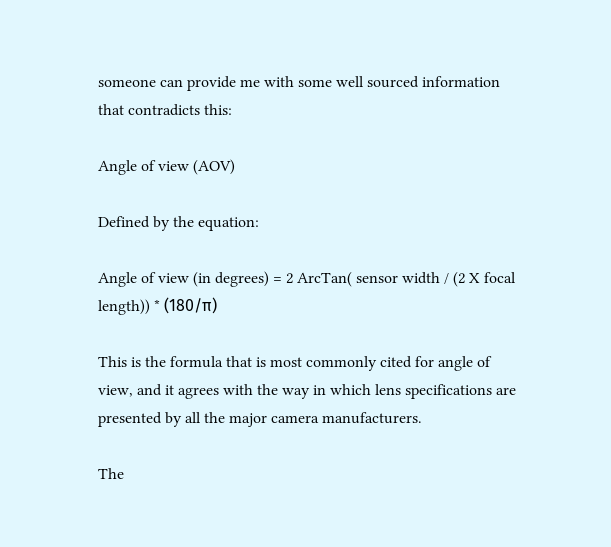someone can provide me with some well sourced information that contradicts this:

Angle of view (AOV)

Defined by the equation:

Angle of view (in degrees) = 2 ArcTan( sensor width / (2 X focal length)) * (180/π)

This is the formula that is most commonly cited for angle of view, and it agrees with the way in which lens specifications are presented by all the major camera manufacturers.

The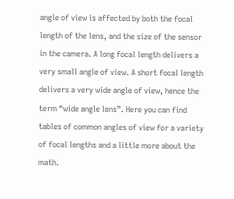angle of view is affected by both the focal length of the lens, and the size of the sensor in the camera. A long focal length delivers a very small angle of view. A short focal length delivers a very wide angle of view, hence the term “wide angle lens”. Here you can find tables of common angles of view for a variety of focal lengths and a little more about the math.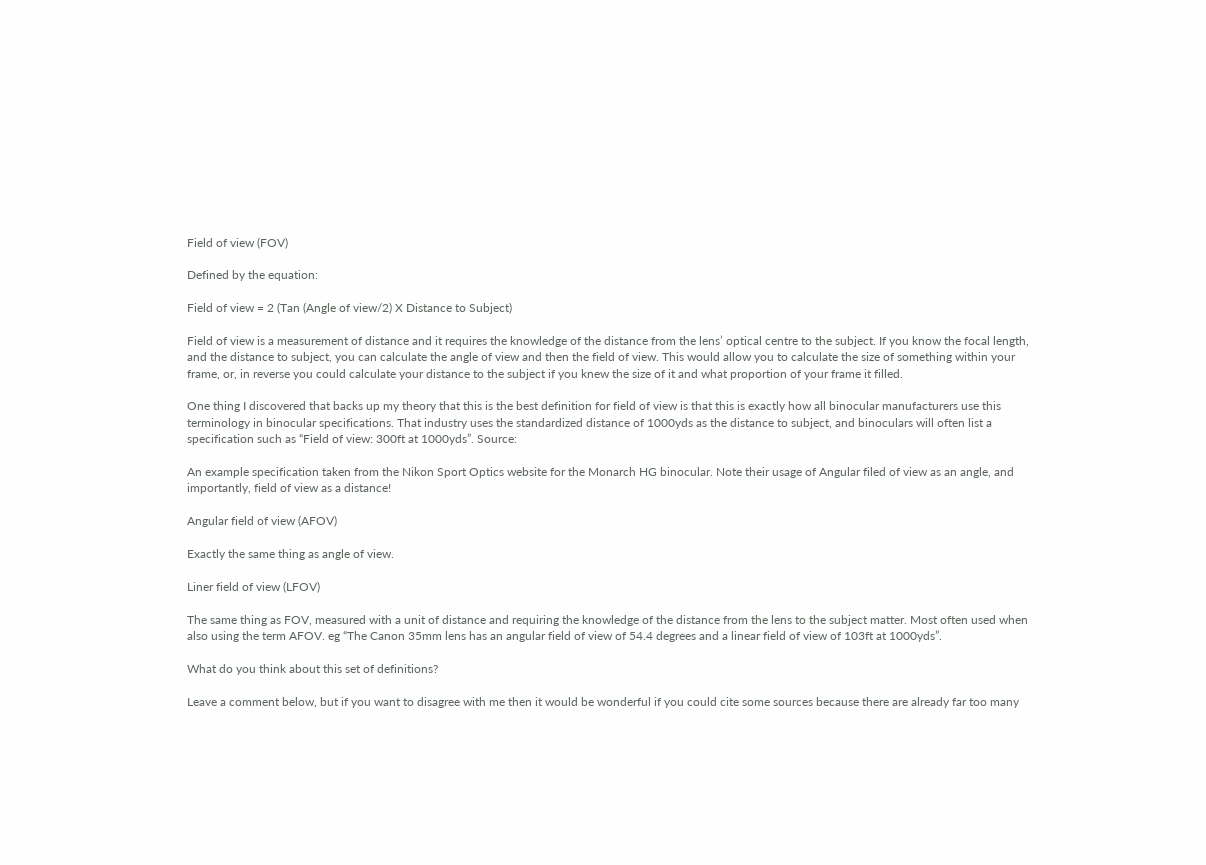Field of view (FOV)

Defined by the equation:

Field of view = 2 (Tan (Angle of view/2) X Distance to Subject)

Field of view is a measurement of distance and it requires the knowledge of the distance from the lens’ optical centre to the subject. If you know the focal length, and the distance to subject, you can calculate the angle of view and then the field of view. This would allow you to calculate the size of something within your frame, or, in reverse you could calculate your distance to the subject if you knew the size of it and what proportion of your frame it filled.

One thing I discovered that backs up my theory that this is the best definition for field of view is that this is exactly how all binocular manufacturers use this terminology in binocular specifications. That industry uses the standardized distance of 1000yds as the distance to subject, and binoculars will often list a specification such as “Field of view: 300ft at 1000yds”. Source:

An example specification taken from the Nikon Sport Optics website for the Monarch HG binocular. Note their usage of Angular filed of view as an angle, and importantly, field of view as a distance!

Angular field of view (AFOV)

Exactly the same thing as angle of view.

Liner field of view (LFOV)

The same thing as FOV, measured with a unit of distance and requiring the knowledge of the distance from the lens to the subject matter. Most often used when also using the term AFOV. eg “The Canon 35mm lens has an angular field of view of 54.4 degrees and a linear field of view of 103ft at 1000yds”.

What do you think about this set of definitions?

Leave a comment below, but if you want to disagree with me then it would be wonderful if you could cite some sources because there are already far too many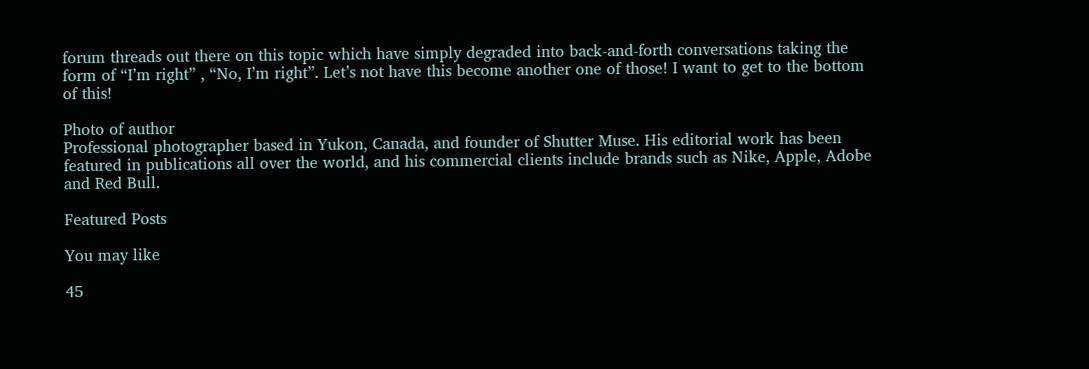forum threads out there on this topic which have simply degraded into back-and-forth conversations taking the form of “I’m right” , “No, I’m right”. Let’s not have this become another one of those! I want to get to the bottom of this!

Photo of author
Professional photographer based in Yukon, Canada, and founder of Shutter Muse. His editorial work has been featured in publications all over the world, and his commercial clients include brands such as Nike, Apple, Adobe and Red Bull.

Featured Posts

You may like

45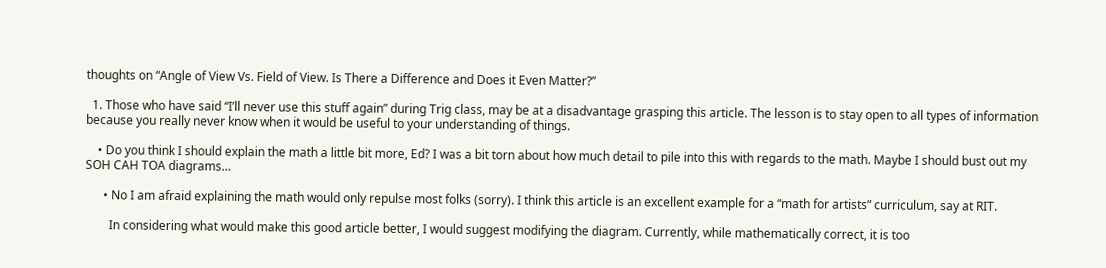thoughts on “Angle of View Vs. Field of View. Is There a Difference and Does it Even Matter?”

  1. Those who have said “I’ll never use this stuff again” during Trig class, may be at a disadvantage grasping this article. The lesson is to stay open to all types of information because you really never know when it would be useful to your understanding of things.

    • Do you think I should explain the math a little bit more, Ed? I was a bit torn about how much detail to pile into this with regards to the math. Maybe I should bust out my SOH CAH TOA diagrams…

      • No I am afraid explaining the math would only repulse most folks (sorry). I think this article is an excellent example for a “math for artists” curriculum, say at RIT.

        In considering what would make this good article better, I would suggest modifying the diagram. Currently, while mathematically correct, it is too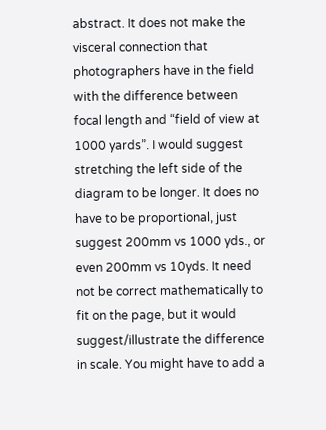abstract. It does not make the visceral connection that photographers have in the field with the difference between focal length and “field of view at 1000 yards”. I would suggest stretching the left side of the diagram to be longer. It does no have to be proportional, just suggest 200mm vs 1000 yds., or even 200mm vs 10yds. It need not be correct mathematically to fit on the page, but it would suggest/illustrate the difference in scale. You might have to add a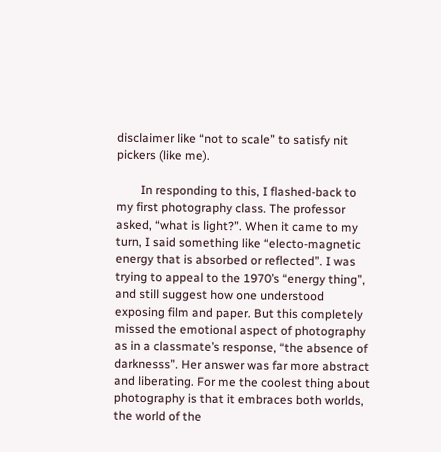disclaimer like “not to scale” to satisfy nit pickers (like me).

        In responding to this, I flashed-back to my first photography class. The professor asked, “what is light?”. When it came to my turn, I said something like “electo-magnetic energy that is absorbed or reflected”. I was trying to appeal to the 1970’s “energy thing”, and still suggest how one understood exposing film and paper. But this completely missed the emotional aspect of photography as in a classmate’s response, “the absence of darknesss”. Her answer was far more abstract and liberating. For me the coolest thing about photography is that it embraces both worlds, the world of the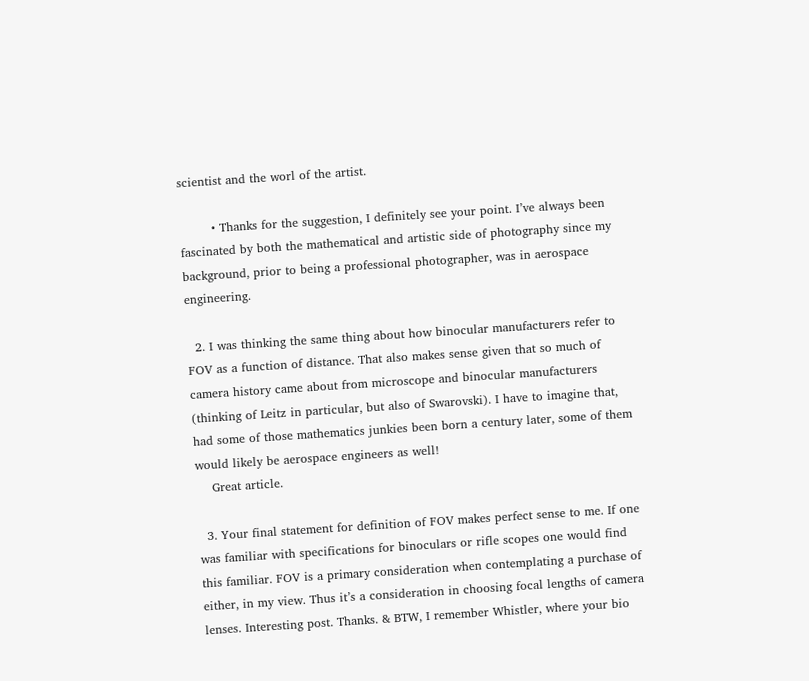scientist and the worl of the artist.

        • Thanks for the suggestion, I definitely see your point. I’ve always been fascinated by both the mathematical and artistic side of photography since my background, prior to being a professional photographer, was in aerospace engineering.

  2. I was thinking the same thing about how binocular manufacturers refer to FOV as a function of distance. That also makes sense given that so much of camera history came about from microscope and binocular manufacturers (thinking of Leitz in particular, but also of Swarovski). I have to imagine that, had some of those mathematics junkies been born a century later, some of them would likely be aerospace engineers as well!
    Great article.

  3. Your final statement for definition of FOV makes perfect sense to me. If one was familiar with specifications for binoculars or rifle scopes one would find this familiar. FOV is a primary consideration when contemplating a purchase of either, in my view. Thus it’s a consideration in choosing focal lengths of camera lenses. Interesting post. Thanks. & BTW, I remember Whistler, where your bio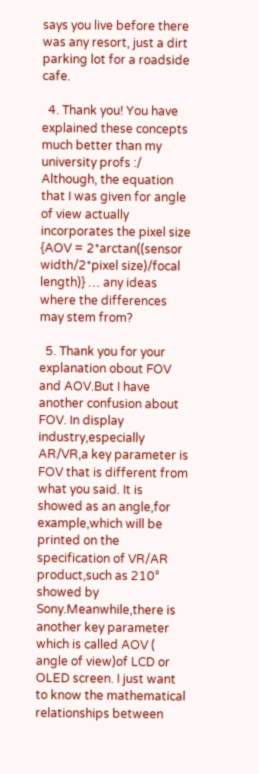says you live before there was any resort, just a dirt parking lot for a roadside cafe.

  4. Thank you! You have explained these concepts much better than my university profs :/ Although, the equation that I was given for angle of view actually incorporates the pixel size {AOV = 2*arctan((sensor width/2*pixel size)/focal length)} … any ideas where the differences may stem from?

  5. Thank you for your explanation obout FOV and AOV.But I have another confusion about FOV. In display industry,especially AR/VR,a key parameter is FOV that is different from what you said. It is showed as an angle,for example,which will be printed on the specification of VR/AR product,such as 210° showed by Sony.Meanwhile,there is another key parameter which is called AOV ( angle of view)of LCD or OLED screen. I just want to know the mathematical relationships between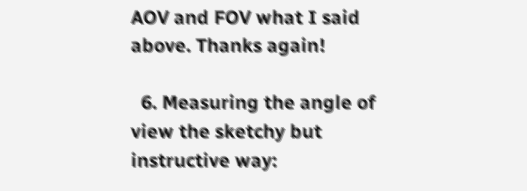AOV and FOV what I said above. Thanks again!

  6. Measuring the angle of view the sketchy but instructive way: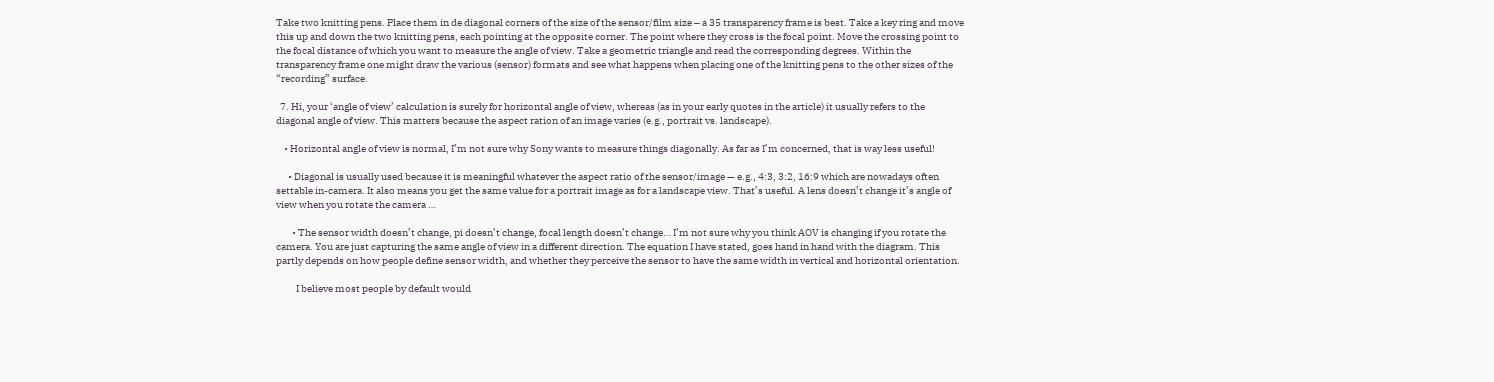Take two knitting pens. Place them in de diagonal corners of the size of the sensor/film size – a 35 transparency frame is best. Take a key ring and move this up and down the two knitting pens, each pointing at the opposite corner. The point where they cross is the focal point. Move the crossing point to the focal distance of which you want to measure the angle of view. Take a geometric triangle and read the corresponding degrees. Within the transparency frame one might draw the various (sensor) formats and see what happens when placing one of the knitting pens to the other sizes of the “recording” surface.

  7. Hi, your ‘angle of view’ calculation is surely for horizontal angle of view, whereas (as in your early quotes in the article) it usually refers to the diagonal angle of view. This matters because the aspect ration of an image varies (e.g., portrait vs. landscape).

    • Horizontal angle of view is normal, I’m not sure why Sony wants to measure things diagonally. As far as I’m concerned, that is way less useful!

      • Diagonal is usually used because it is meaningful whatever the aspect ratio of the sensor/image — e.g., 4:3, 3:2, 16:9 which are nowadays often settable in-camera. It also means you get the same value for a portrait image as for a landscape view. That’s useful. A lens doesn’t change it’s angle of view when you rotate the camera …

        • The sensor width doesn’t change, pi doesn’t change, focal length doesn’t change… I’m not sure why you think AOV is changing if you rotate the camera. You are just capturing the same angle of view in a different direction. The equation I have stated, goes hand in hand with the diagram. This partly depends on how people define sensor width, and whether they perceive the sensor to have the same width in vertical and horizontal orientation.

          I believe most people by default would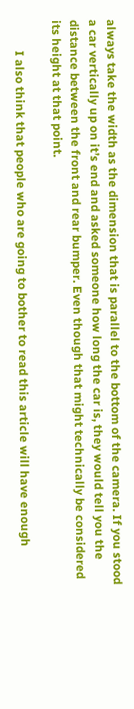always take the width as the dimension that is parallel to the bottom of the camera. If you stood a car vertically up on it’s end and asked someone how long the car is, they would tell you the distance between the front and rear bumper. Even though that might technically be considered its height at that point.

          I also think that people who are going to bother to read this article will have enough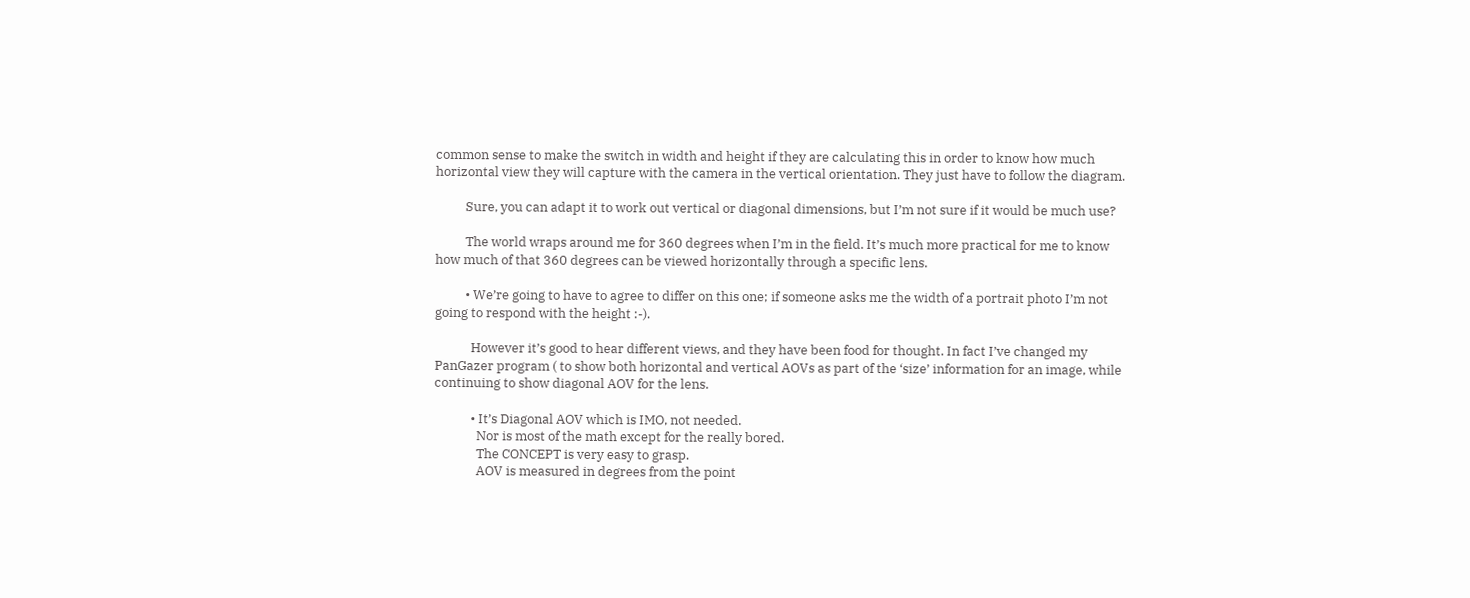common sense to make the switch in width and height if they are calculating this in order to know how much horizontal view they will capture with the camera in the vertical orientation. They just have to follow the diagram.

          Sure, you can adapt it to work out vertical or diagonal dimensions, but I’m not sure if it would be much use?

          The world wraps around me for 360 degrees when I’m in the field. It’s much more practical for me to know how much of that 360 degrees can be viewed horizontally through a specific lens.

          • We’re going to have to agree to differ on this one; if someone asks me the width of a portrait photo I’m not going to respond with the height :-).

            However it’s good to hear different views, and they have been food for thought. In fact I’ve changed my PanGazer program ( to show both horizontal and vertical AOVs as part of the ‘size’ information for an image, while continuing to show diagonal AOV for the lens.

            • It’s Diagonal AOV which is IMO, not needed.
              Nor is most of the math except for the really bored.
              The CONCEPT is very easy to grasp.
              AOV is measured in degrees from the point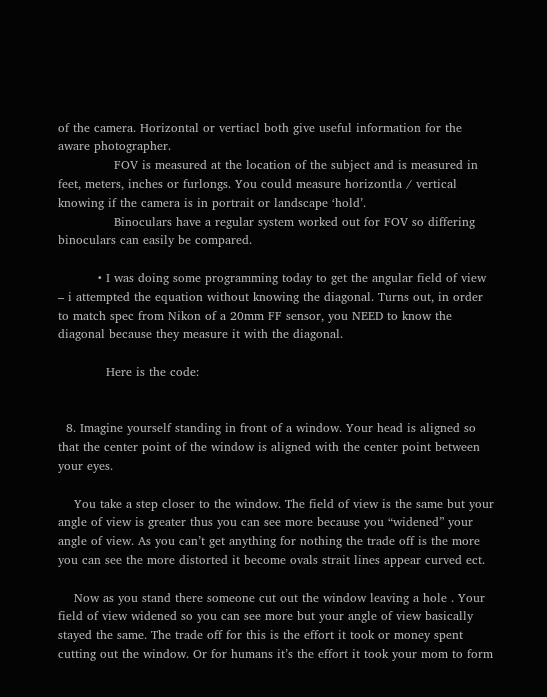of the camera. Horizontal or vertiacl both give useful information for the aware photographer.
              FOV is measured at the location of the subject and is measured in feet, meters, inches or furlongs. You could measure horizontla / vertical knowing if the camera is in portrait or landscape ‘hold’.
              Binoculars have a regular system worked out for FOV so differing binoculars can easily be compared.

          • I was doing some programming today to get the angular field of view – i attempted the equation without knowing the diagonal. Turns out, in order to match spec from Nikon of a 20mm FF sensor, you NEED to know the diagonal because they measure it with the diagonal.

            Here is the code:


  8. Imagine yourself standing in front of a window. Your head is aligned so that the center point of the window is aligned with the center point between your eyes.

    You take a step closer to the window. The field of view is the same but your angle of view is greater thus you can see more because you “widened” your angle of view. As you can’t get anything for nothing the trade off is the more you can see the more distorted it become ovals strait lines appear curved ect.

    Now as you stand there someone cut out the window leaving a hole . Your field of view widened so you can see more but your angle of view basically stayed the same. The trade off for this is the effort it took or money spent cutting out the window. Or for humans it’s the effort it took your mom to form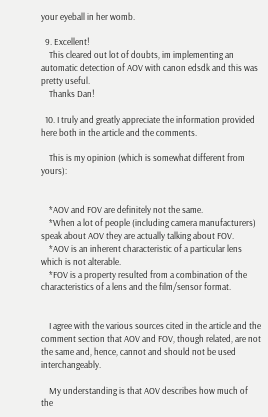your eyeball in her womb.

  9. Excellent!
    This cleared out lot of doubts, im implementing an automatic detection of AOV with canon edsdk and this was pretty useful.
    Thanks Dan!

  10. I truly and greatly appreciate the information provided here both in the article and the comments.

    This is my opinion (which is somewhat different from yours):


    *AOV and FOV are definitely not the same.
    *When a lot of people (including camera manufacturers) speak about AOV they are actually talking about FOV.
    *AOV is an inherent characteristic of a particular lens which is not alterable.
    *FOV is a property resulted from a combination of the characteristics of a lens and the film/sensor format.


    I agree with the various sources cited in the article and the comment section that AOV and FOV, though related, are not the same and, hence, cannot and should not be used interchangeably.

    My understanding is that AOV describes how much of the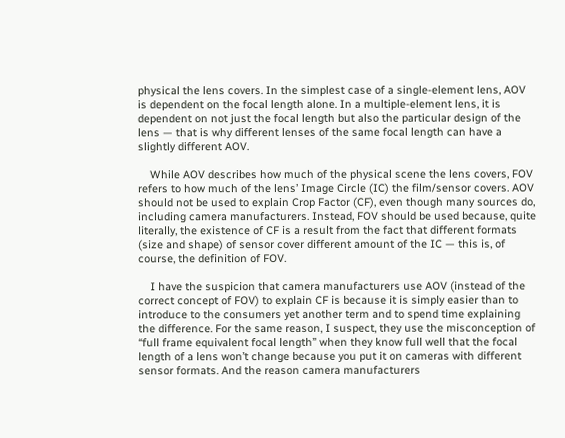physical the lens covers. In the simplest case of a single-element lens, AOV is dependent on the focal length alone. In a multiple-element lens, it is dependent on not just the focal length but also the particular design of the lens — that is why different lenses of the same focal length can have a slightly different AOV.

    While AOV describes how much of the physical scene the lens covers, FOV refers to how much of the lens’ Image Circle (IC) the film/sensor covers. AOV should not be used to explain Crop Factor (CF), even though many sources do, including camera manufacturers. Instead, FOV should be used because, quite literally, the existence of CF is a result from the fact that different formats (size and shape) of sensor cover different amount of the IC — this is, of course, the definition of FOV.

    I have the suspicion that camera manufacturers use AOV (instead of the correct concept of FOV) to explain CF is because it is simply easier than to introduce to the consumers yet another term and to spend time explaining the difference. For the same reason, I suspect, they use the misconception of “full frame equivalent focal length” when they know full well that the focal length of a lens won’t change because you put it on cameras with different sensor formats. And the reason camera manufacturers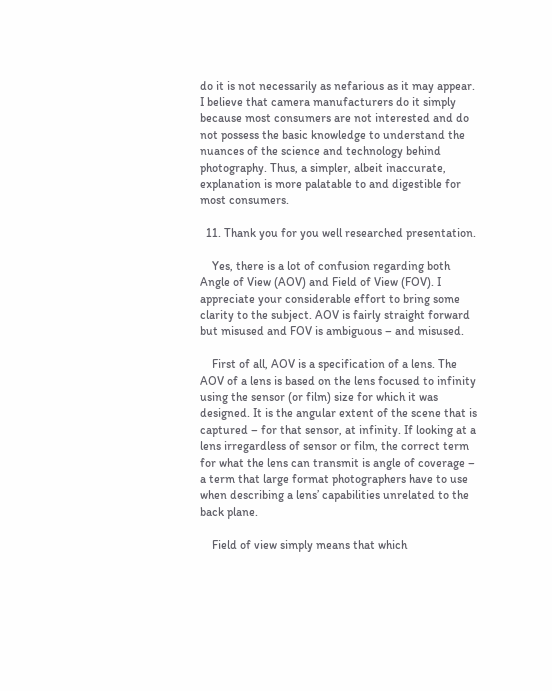do it is not necessarily as nefarious as it may appear. I believe that camera manufacturers do it simply because most consumers are not interested and do not possess the basic knowledge to understand the nuances of the science and technology behind photography. Thus, a simpler, albeit inaccurate, explanation is more palatable to and digestible for most consumers.

  11. Thank you for you well researched presentation.

    Yes, there is a lot of confusion regarding both Angle of View (AOV) and Field of View (FOV). I appreciate your considerable effort to bring some clarity to the subject. AOV is fairly straight forward but misused and FOV is ambiguous – and misused.

    First of all, AOV is a specification of a lens. The AOV of a lens is based on the lens focused to infinity using the sensor (or film) size for which it was designed. It is the angular extent of the scene that is captured – for that sensor, at infinity. If looking at a lens irregardless of sensor or film, the correct term for what the lens can transmit is angle of coverage – a term that large format photographers have to use when describing a lens’ capabilities unrelated to the back plane.

    Field of view simply means that which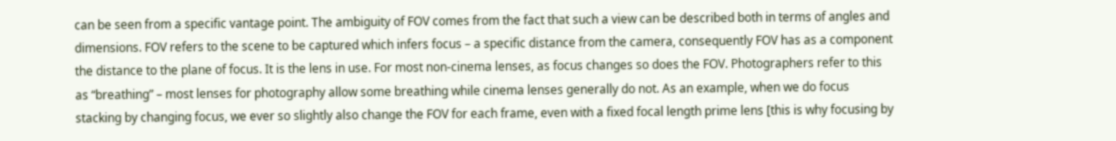can be seen from a specific vantage point. The ambiguity of FOV comes from the fact that such a view can be described both in terms of angles and dimensions. FOV refers to the scene to be captured which infers focus – a specific distance from the camera, consequently FOV has as a component the distance to the plane of focus. It is the lens in use. For most non-cinema lenses, as focus changes so does the FOV. Photographers refer to this as “breathing” – most lenses for photography allow some breathing while cinema lenses generally do not. As an example, when we do focus stacking by changing focus, we ever so slightly also change the FOV for each frame, even with a fixed focal length prime lens [this is why focusing by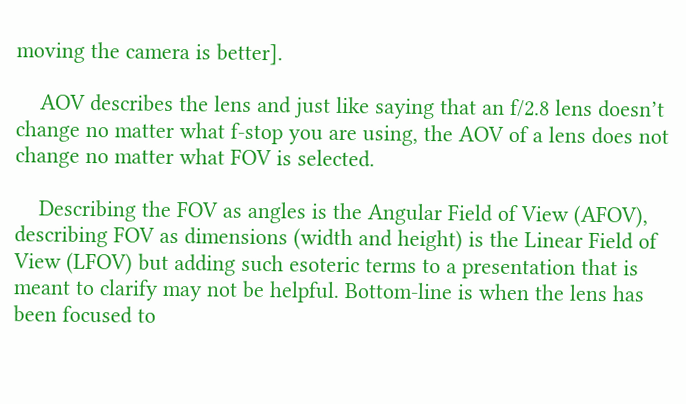moving the camera is better].

    AOV describes the lens and just like saying that an f/2.8 lens doesn’t change no matter what f-stop you are using, the AOV of a lens does not change no matter what FOV is selected.

    Describing the FOV as angles is the Angular Field of View (AFOV), describing FOV as dimensions (width and height) is the Linear Field of View (LFOV) but adding such esoteric terms to a presentation that is meant to clarify may not be helpful. Bottom-line is when the lens has been focused to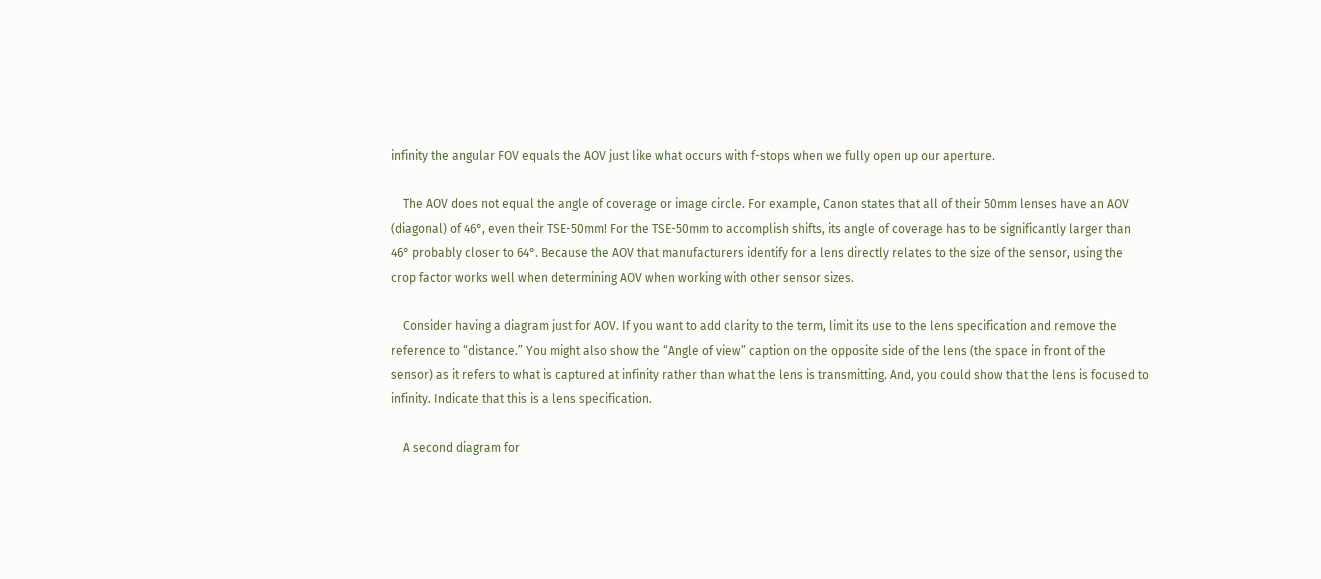infinity the angular FOV equals the AOV just like what occurs with f-stops when we fully open up our aperture.

    The AOV does not equal the angle of coverage or image circle. For example, Canon states that all of their 50mm lenses have an AOV (diagonal) of 46°, even their TSE-50mm! For the TSE-50mm to accomplish shifts, its angle of coverage has to be significantly larger than 46° probably closer to 64°. Because the AOV that manufacturers identify for a lens directly relates to the size of the sensor, using the crop factor works well when determining AOV when working with other sensor sizes.

    Consider having a diagram just for AOV. If you want to add clarity to the term, limit its use to the lens specification and remove the reference to “distance.” You might also show the “Angle of view” caption on the opposite side of the lens (the space in front of the sensor) as it refers to what is captured at infinity rather than what the lens is transmitting. And, you could show that the lens is focused to infinity. Indicate that this is a lens specification.

    A second diagram for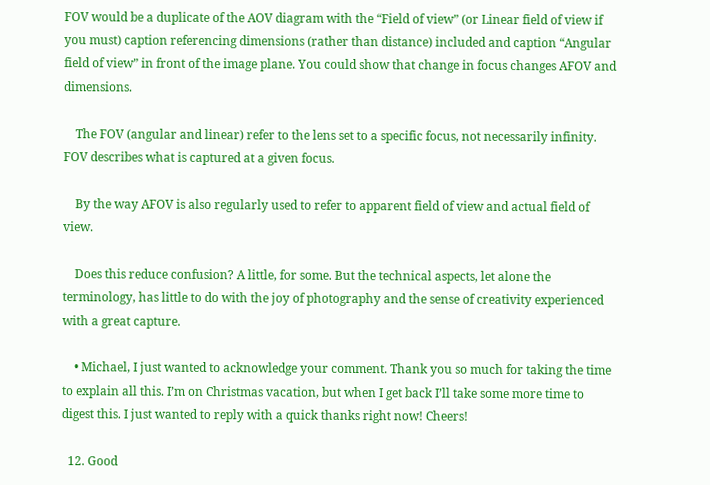FOV would be a duplicate of the AOV diagram with the “Field of view” (or Linear field of view if you must) caption referencing dimensions (rather than distance) included and caption “Angular field of view” in front of the image plane. You could show that change in focus changes AFOV and dimensions.

    The FOV (angular and linear) refer to the lens set to a specific focus, not necessarily infinity. FOV describes what is captured at a given focus.

    By the way AFOV is also regularly used to refer to apparent field of view and actual field of view.

    Does this reduce confusion? A little, for some. But the technical aspects, let alone the terminology, has little to do with the joy of photography and the sense of creativity experienced with a great capture.

    • Michael, I just wanted to acknowledge your comment. Thank you so much for taking the time to explain all this. I’m on Christmas vacation, but when I get back I’ll take some more time to digest this. I just wanted to reply with a quick thanks right now! Cheers!

  12. Good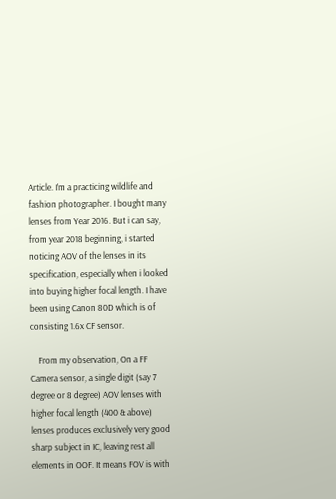Article. I’m a practicing wildlife and fashion photographer. I bought many lenses from Year 2016. But i can say, from year 2018 beginning, i started noticing AOV of the lenses in its specification, especially when i looked into buying higher focal length. I have been using Canon 80D which is of consisting 1.6x CF sensor.

    From my observation, On a FF Camera sensor, a single digit (say 7 degree or 8 degree) AOV lenses with higher focal length (400 & above) lenses produces exclusively very good sharp subject in IC, leaving rest all elements in OOF. It means FOV is with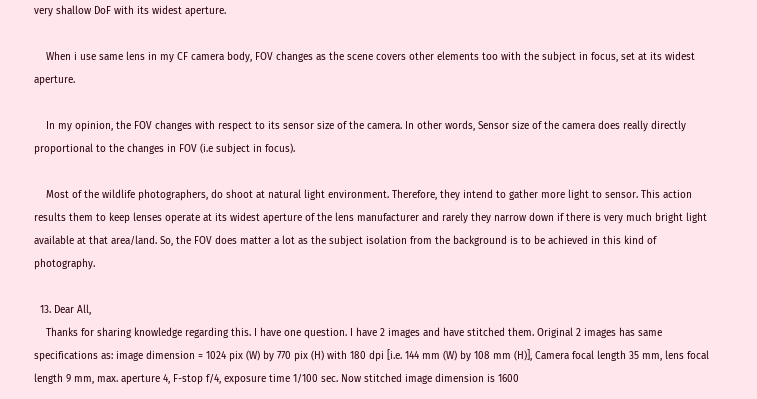very shallow DoF with its widest aperture.

    When i use same lens in my CF camera body, FOV changes as the scene covers other elements too with the subject in focus, set at its widest aperture.

    In my opinion, the FOV changes with respect to its sensor size of the camera. In other words, Sensor size of the camera does really directly proportional to the changes in FOV (i.e subject in focus).

    Most of the wildlife photographers, do shoot at natural light environment. Therefore, they intend to gather more light to sensor. This action results them to keep lenses operate at its widest aperture of the lens manufacturer and rarely they narrow down if there is very much bright light available at that area/land. So, the FOV does matter a lot as the subject isolation from the background is to be achieved in this kind of photography.

  13. Dear All,
    Thanks for sharing knowledge regarding this. I have one question. I have 2 images and have stitched them. Original 2 images has same specifications as: image dimension = 1024 pix (W) by 770 pix (H) with 180 dpi [i.e. 144 mm (W) by 108 mm (H)], Camera focal length 35 mm, lens focal length 9 mm, max. aperture 4, F-stop f/4, exposure time 1/100 sec. Now stitched image dimension is 1600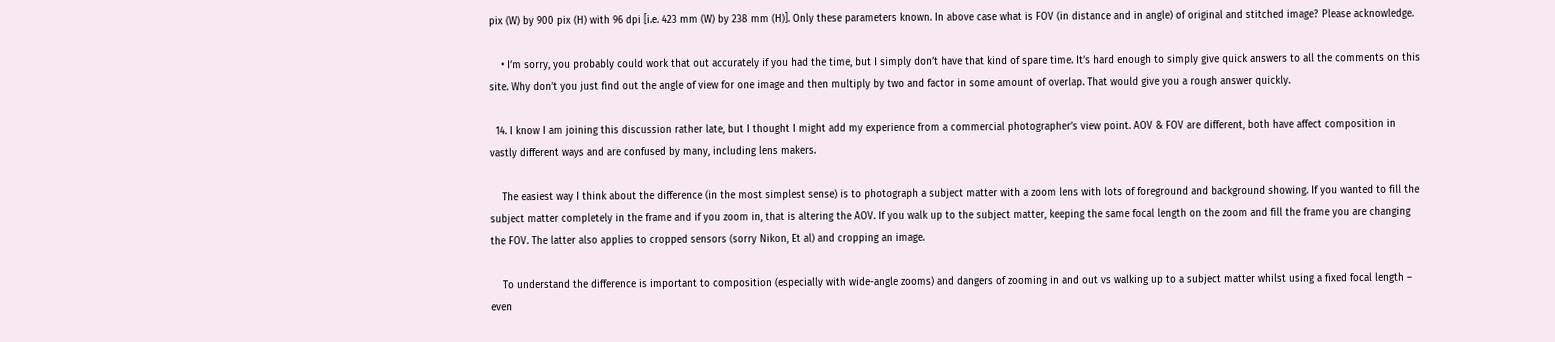pix (W) by 900 pix (H) with 96 dpi [i.e. 423 mm (W) by 238 mm (H)]. Only these parameters known. In above case what is FOV (in distance and in angle) of original and stitched image? Please acknowledge.

    • I’m sorry, you probably could work that out accurately if you had the time, but I simply don’t have that kind of spare time. It’s hard enough to simply give quick answers to all the comments on this site. Why don’t you just find out the angle of view for one image and then multiply by two and factor in some amount of overlap. That would give you a rough answer quickly.

  14. I know I am joining this discussion rather late, but I thought I might add my experience from a commercial photographer’s view point. AOV & FOV are different, both have affect composition in vastly different ways and are confused by many, including lens makers.

    The easiest way I think about the difference (in the most simplest sense) is to photograph a subject matter with a zoom lens with lots of foreground and background showing. If you wanted to fill the subject matter completely in the frame and if you zoom in, that is altering the AOV. If you walk up to the subject matter, keeping the same focal length on the zoom and fill the frame you are changing the FOV. The latter also applies to cropped sensors (sorry Nikon, Et al) and cropping an image.

    To understand the difference is important to composition (especially with wide-angle zooms) and dangers of zooming in and out vs walking up to a subject matter whilst using a fixed focal length – even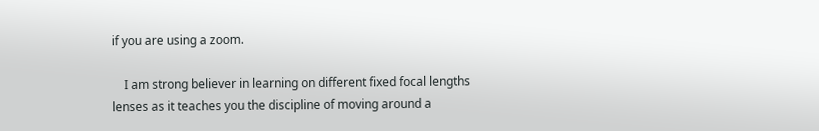if you are using a zoom.

    I am strong believer in learning on different fixed focal lengths lenses as it teaches you the discipline of moving around a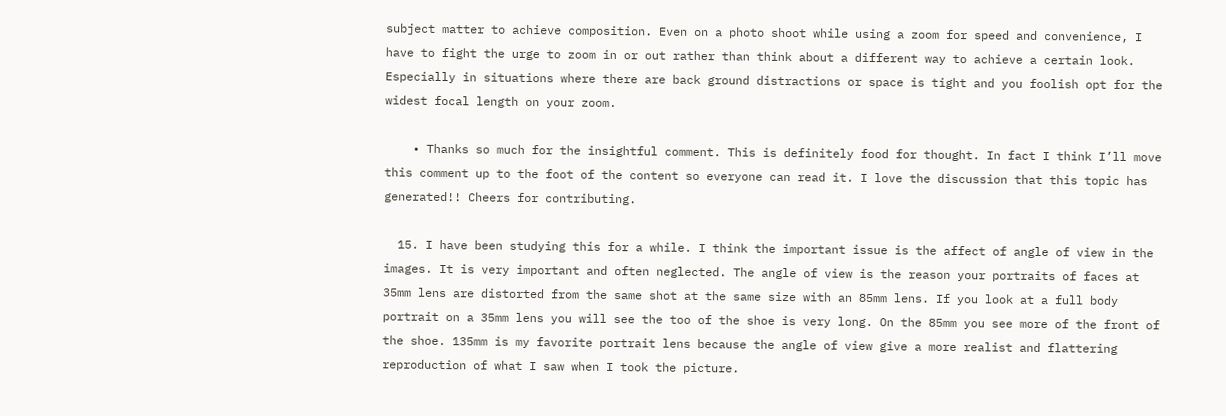subject matter to achieve composition. Even on a photo shoot while using a zoom for speed and convenience, I have to fight the urge to zoom in or out rather than think about a different way to achieve a certain look. Especially in situations where there are back ground distractions or space is tight and you foolish opt for the widest focal length on your zoom.

    • Thanks so much for the insightful comment. This is definitely food for thought. In fact I think I’ll move this comment up to the foot of the content so everyone can read it. I love the discussion that this topic has generated!! Cheers for contributing.

  15. I have been studying this for a while. I think the important issue is the affect of angle of view in the images. It is very important and often neglected. The angle of view is the reason your portraits of faces at 35mm lens are distorted from the same shot at the same size with an 85mm lens. If you look at a full body portrait on a 35mm lens you will see the too of the shoe is very long. On the 85mm you see more of the front of the shoe. 135mm is my favorite portrait lens because the angle of view give a more realist and flattering reproduction of what I saw when I took the picture.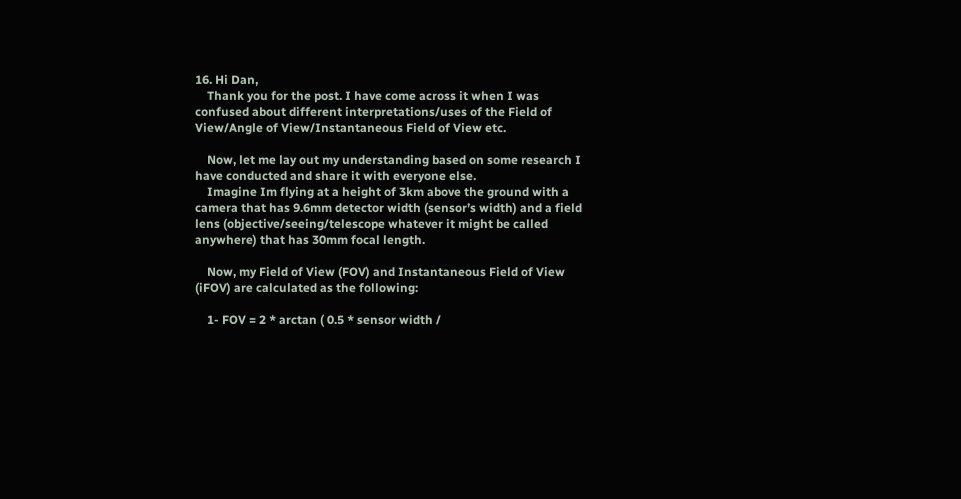16. Hi Dan,
    Thank you for the post. I have come across it when I was confused about different interpretations/uses of the Field of View/Angle of View/Instantaneous Field of View etc.

    Now, let me lay out my understanding based on some research I have conducted and share it with everyone else.
    Imagine Im flying at a height of 3km above the ground with a camera that has 9.6mm detector width (sensor’s width) and a field lens (objective/seeing/telescope whatever it might be called anywhere) that has 30mm focal length.

    Now, my Field of View (FOV) and Instantaneous Field of View (iFOV) are calculated as the following:

    1- FOV = 2 * arctan ( 0.5 * sensor width /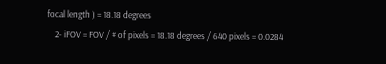focal length ) = 18.18 degrees
    2- iFOV = FOV / # of pixels = 18.18 degrees / 640 pixels = 0.0284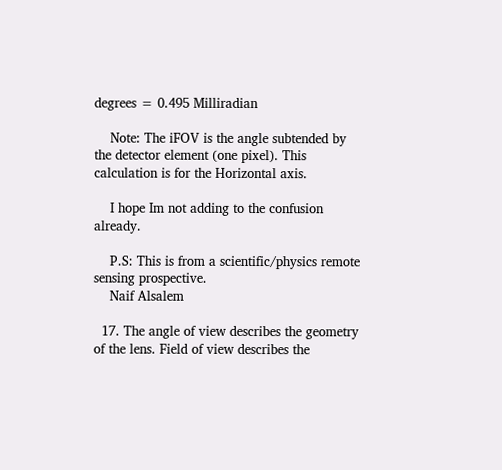degrees = 0.495 Milliradian

    Note: The iFOV is the angle subtended by the detector element (one pixel). This calculation is for the Horizontal axis.

    I hope Im not adding to the confusion already.

    P.S: This is from a scientific/physics remote sensing prospective.
    Naif Alsalem

  17. The angle of view describes the geometry of the lens. Field of view describes the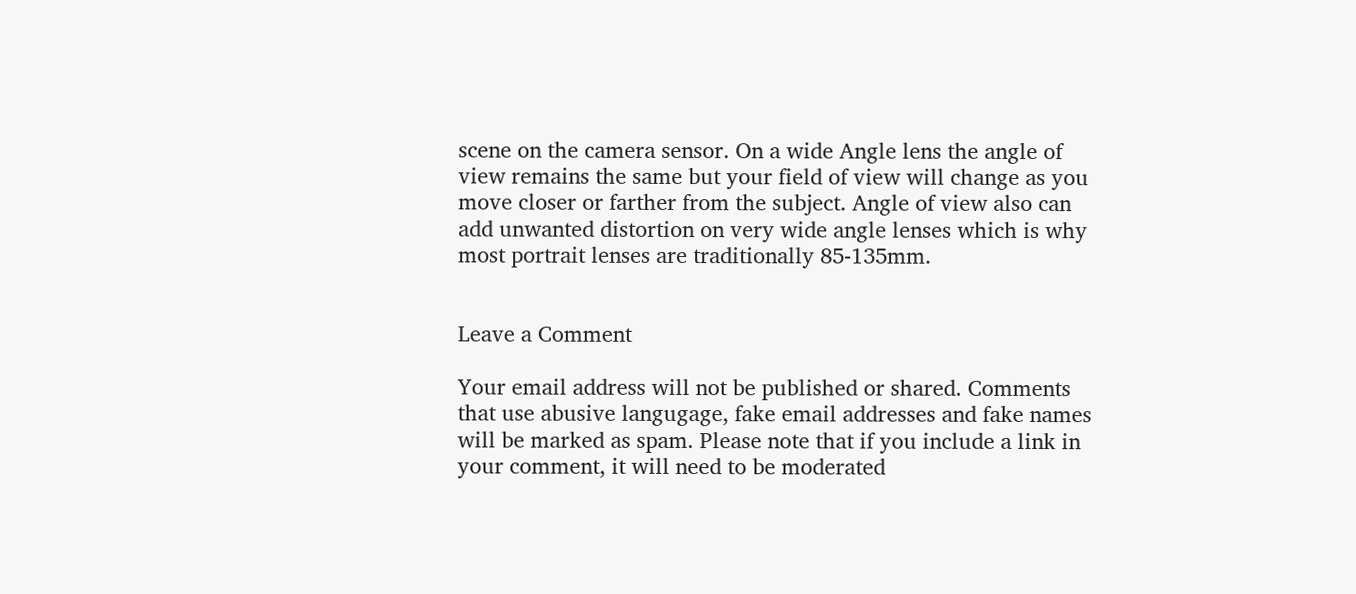scene on the camera sensor. On a wide Angle lens the angle of view remains the same but your field of view will change as you move closer or farther from the subject. Angle of view also can add unwanted distortion on very wide angle lenses which is why most portrait lenses are traditionally 85-135mm.


Leave a Comment

Your email address will not be published or shared. Comments that use abusive langugage, fake email addresses and fake names will be marked as spam. Please note that if you include a link in your comment, it will need to be moderated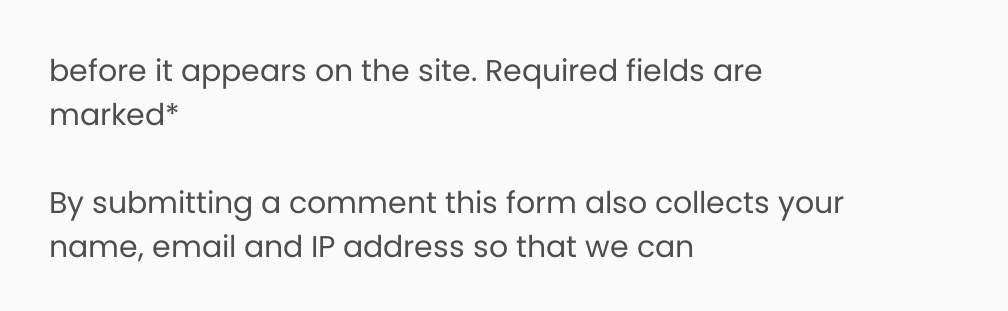before it appears on the site. Required fields are marked*

By submitting a comment this form also collects your name, email and IP address so that we can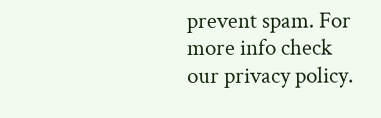prevent spam. For more info check our privacy policy.